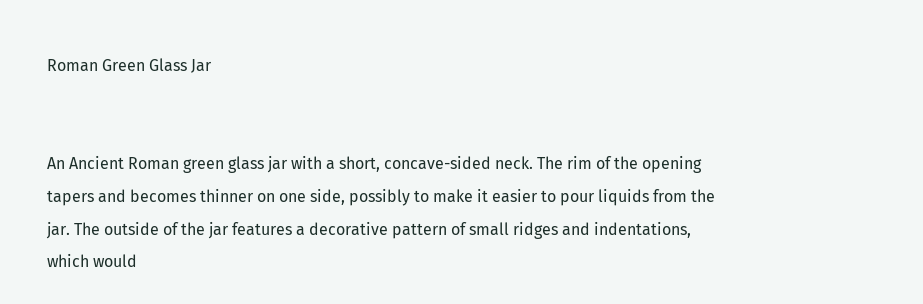Roman Green Glass Jar


An Ancient Roman green glass jar with a short, concave-sided neck. The rim of the opening tapers and becomes thinner on one side, possibly to make it easier to pour liquids from the jar. The outside of the jar features a decorative pattern of small ridges and indentations, which would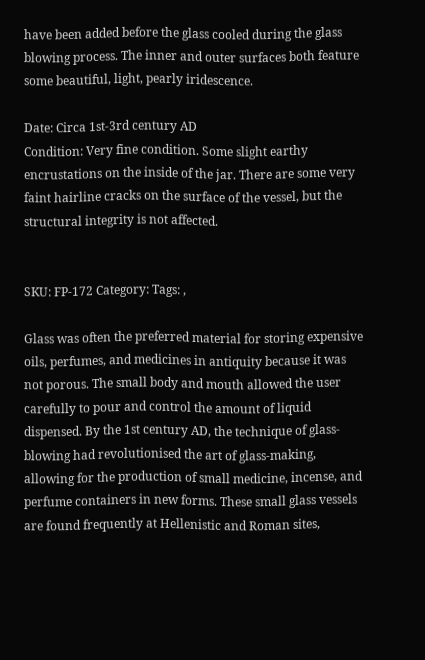have been added before the glass cooled during the glass blowing process. The inner and outer surfaces both feature some beautiful, light, pearly iridescence.

Date: Circa 1st-3rd century AD
Condition: Very fine condition. Some slight earthy encrustations on the inside of the jar. There are some very faint hairline cracks on the surface of the vessel, but the structural integrity is not affected.


SKU: FP-172 Category: Tags: ,

Glass was often the preferred material for storing expensive oils, perfumes, and medicines in antiquity because it was not porous. The small body and mouth allowed the user carefully to pour and control the amount of liquid dispensed. By the 1st century AD, the technique of glass-blowing had revolutionised the art of glass-making, allowing for the production of small medicine, incense, and perfume containers in new forms. These small glass vessels are found frequently at Hellenistic and Roman sites,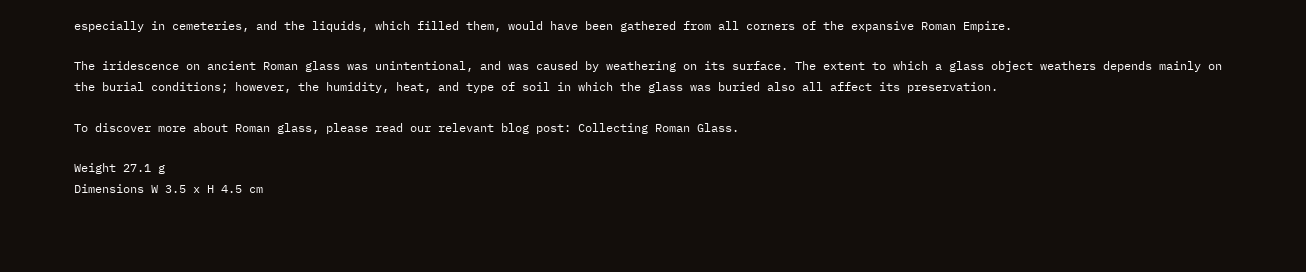especially in cemeteries, and the liquids, which filled them, would have been gathered from all corners of the expansive Roman Empire.

The iridescence on ancient Roman glass was unintentional, and was caused by weathering on its surface. The extent to which a glass object weathers depends mainly on the burial conditions; however, the humidity, heat, and type of soil in which the glass was buried also all affect its preservation.

To discover more about Roman glass, please read our relevant blog post: Collecting Roman Glass.

Weight 27.1 g
Dimensions W 3.5 x H 4.5 cm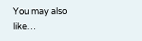You may also like…